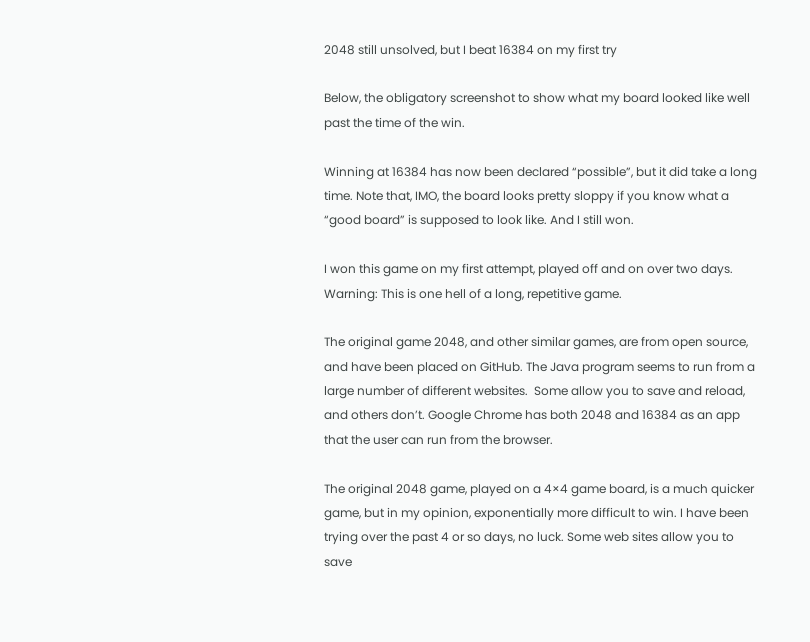2048 still unsolved, but I beat 16384 on my first try

Below, the obligatory screenshot to show what my board looked like well past the time of the win.

Winning at 16384 has now been declared “possible”, but it did take a long time. Note that, IMO, the board looks pretty sloppy if you know what a “good board” is supposed to look like. And I still won.

I won this game on my first attempt, played off and on over two days. Warning: This is one hell of a long, repetitive game.

The original game 2048, and other similar games, are from open source, and have been placed on GitHub. The Java program seems to run from a large number of different websites.  Some allow you to save and reload, and others don’t. Google Chrome has both 2048 and 16384 as an app that the user can run from the browser.

The original 2048 game, played on a 4×4 game board, is a much quicker game, but in my opinion, exponentially more difficult to win. I have been trying over the past 4 or so days, no luck. Some web sites allow you to save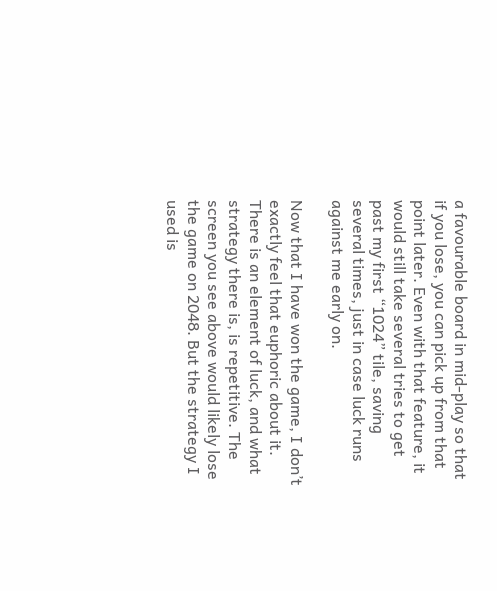a favourable board in mid-play so that if you lose, you can pick up from that point later. Even with that feature, it would still take several tries to get past my first “1024” tile, saving several times, just in case luck runs against me early on.

Now that I have won the game, I don’t exactly feel that euphoric about it. There is an element of luck, and what strategy there is, is repetitive. The screen you see above would likely lose the game on 2048. But the strategy I used is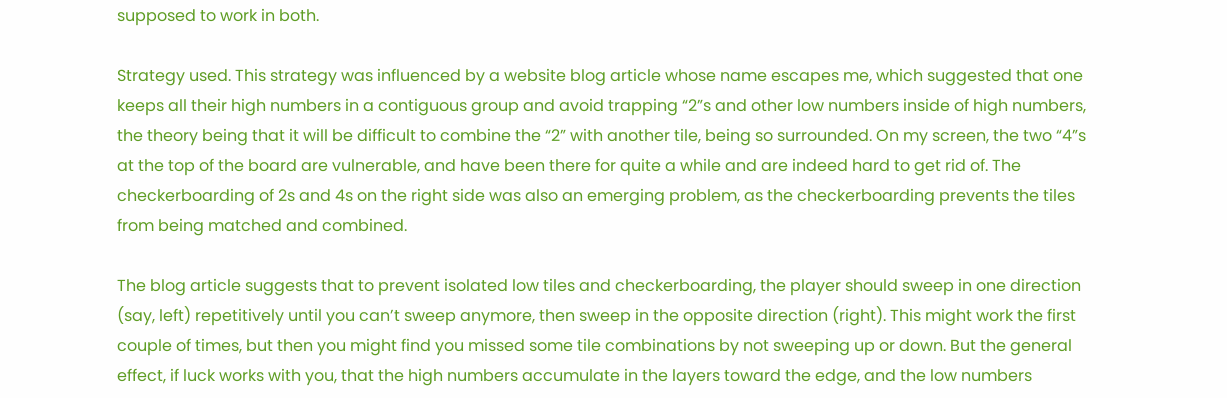supposed to work in both.

Strategy used. This strategy was influenced by a website blog article whose name escapes me, which suggested that one keeps all their high numbers in a contiguous group and avoid trapping “2”s and other low numbers inside of high numbers, the theory being that it will be difficult to combine the “2” with another tile, being so surrounded. On my screen, the two “4”s at the top of the board are vulnerable, and have been there for quite a while and are indeed hard to get rid of. The checkerboarding of 2s and 4s on the right side was also an emerging problem, as the checkerboarding prevents the tiles from being matched and combined.

The blog article suggests that to prevent isolated low tiles and checkerboarding, the player should sweep in one direction (say, left) repetitively until you can’t sweep anymore, then sweep in the opposite direction (right). This might work the first couple of times, but then you might find you missed some tile combinations by not sweeping up or down. But the general effect, if luck works with you, that the high numbers accumulate in the layers toward the edge, and the low numbers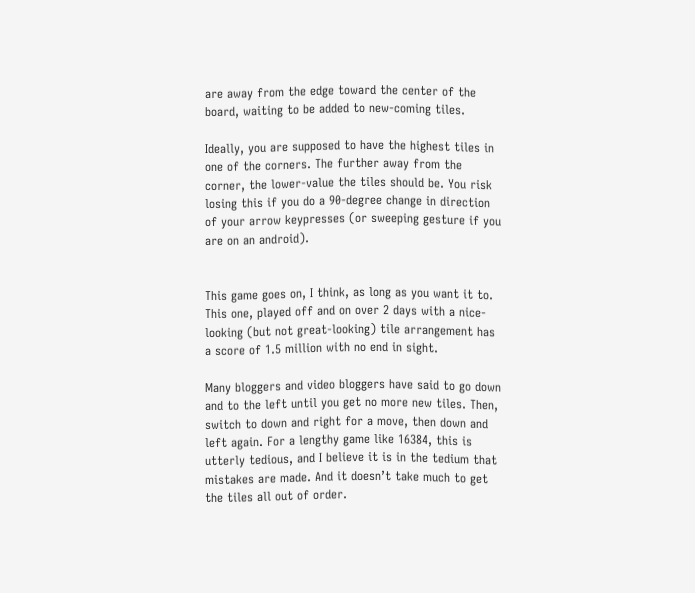are away from the edge toward the center of the board, waiting to be added to new-coming tiles.

Ideally, you are supposed to have the highest tiles in one of the corners. The further away from the corner, the lower-value the tiles should be. You risk losing this if you do a 90-degree change in direction of your arrow keypresses (or sweeping gesture if you are on an android).


This game goes on, I think, as long as you want it to. This one, played off and on over 2 days with a nice-looking (but not great-looking) tile arrangement has a score of 1.5 million with no end in sight.

Many bloggers and video bloggers have said to go down and to the left until you get no more new tiles. Then, switch to down and right for a move, then down and left again. For a lengthy game like 16384, this is utterly tedious, and I believe it is in the tedium that mistakes are made. And it doesn’t take much to get the tiles all out of order.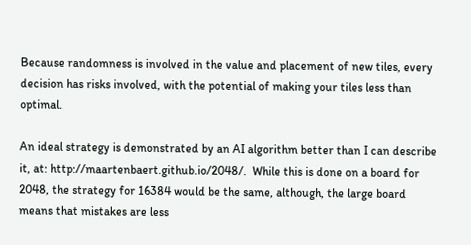Because randomness is involved in the value and placement of new tiles, every decision has risks involved, with the potential of making your tiles less than optimal.

An ideal strategy is demonstrated by an AI algorithm better than I can describe it, at: http://maartenbaert.github.io/2048/.  While this is done on a board for 2048, the strategy for 16384 would be the same, although, the large board means that mistakes are less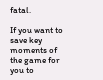fatal.

If you want to save key moments of the game for you to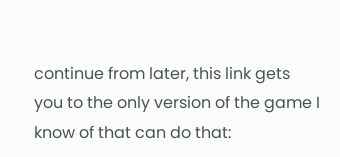continue from later, this link gets you to the only version of the game I know of that can do that: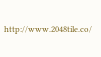http://www.2048tile.co/